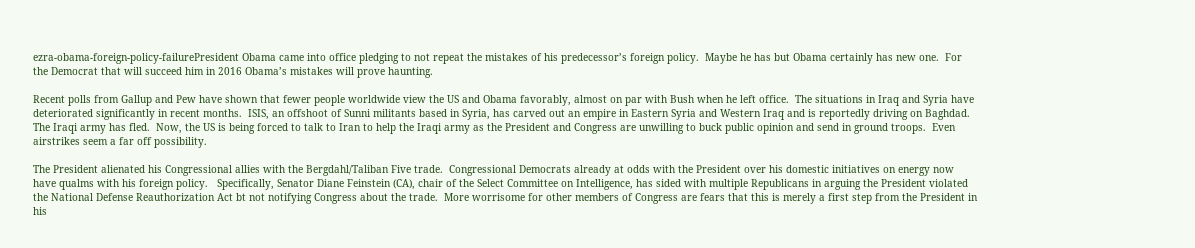ezra-obama-foreign-policy-failurePresident Obama came into office pledging to not repeat the mistakes of his predecessor’s foreign policy.  Maybe he has but Obama certainly has new one.  For the Democrat that will succeed him in 2016 Obama’s mistakes will prove haunting.

Recent polls from Gallup and Pew have shown that fewer people worldwide view the US and Obama favorably, almost on par with Bush when he left office.  The situations in Iraq and Syria have deteriorated significantly in recent months.  ISIS, an offshoot of Sunni militants based in Syria, has carved out an empire in Eastern Syria and Western Iraq and is reportedly driving on Baghdad.  The Iraqi army has fled.  Now, the US is being forced to talk to Iran to help the Iraqi army as the President and Congress are unwilling to buck public opinion and send in ground troops.  Even airstrikes seem a far off possibility.

The President alienated his Congressional allies with the Bergdahl/Taliban Five trade.  Congressional Democrats already at odds with the President over his domestic initiatives on energy now have qualms with his foreign policy.   Specifically, Senator Diane Feinstein (CA), chair of the Select Committee on Intelligence, has sided with multiple Republicans in arguing the President violated the National Defense Reauthorization Act bt not notifying Congress about the trade.  More worrisome for other members of Congress are fears that this is merely a first step from the President in his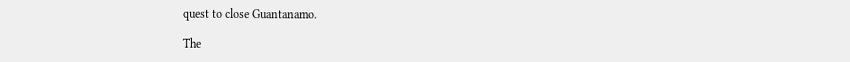quest to close Guantanamo.

The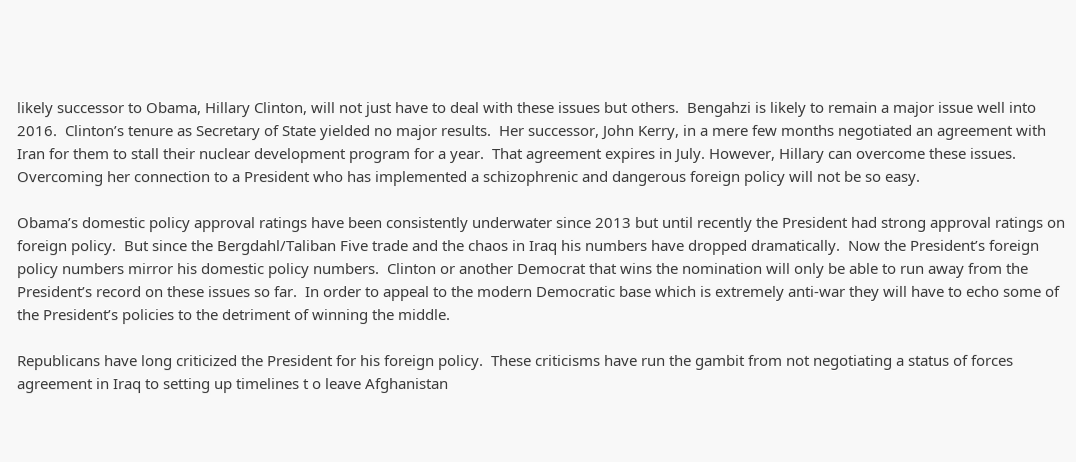likely successor to Obama, Hillary Clinton, will not just have to deal with these issues but others.  Bengahzi is likely to remain a major issue well into 2016.  Clinton’s tenure as Secretary of State yielded no major results.  Her successor, John Kerry, in a mere few months negotiated an agreement with Iran for them to stall their nuclear development program for a year.  That agreement expires in July. However, Hillary can overcome these issues.  Overcoming her connection to a President who has implemented a schizophrenic and dangerous foreign policy will not be so easy.

Obama’s domestic policy approval ratings have been consistently underwater since 2013 but until recently the President had strong approval ratings on foreign policy.  But since the Bergdahl/Taliban Five trade and the chaos in Iraq his numbers have dropped dramatically.  Now the President’s foreign policy numbers mirror his domestic policy numbers.  Clinton or another Democrat that wins the nomination will only be able to run away from the President’s record on these issues so far.  In order to appeal to the modern Democratic base which is extremely anti-war they will have to echo some of the President’s policies to the detriment of winning the middle.

Republicans have long criticized the President for his foreign policy.  These criticisms have run the gambit from not negotiating a status of forces agreement in Iraq to setting up timelines t o leave Afghanistan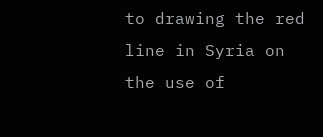to drawing the red line in Syria on the use of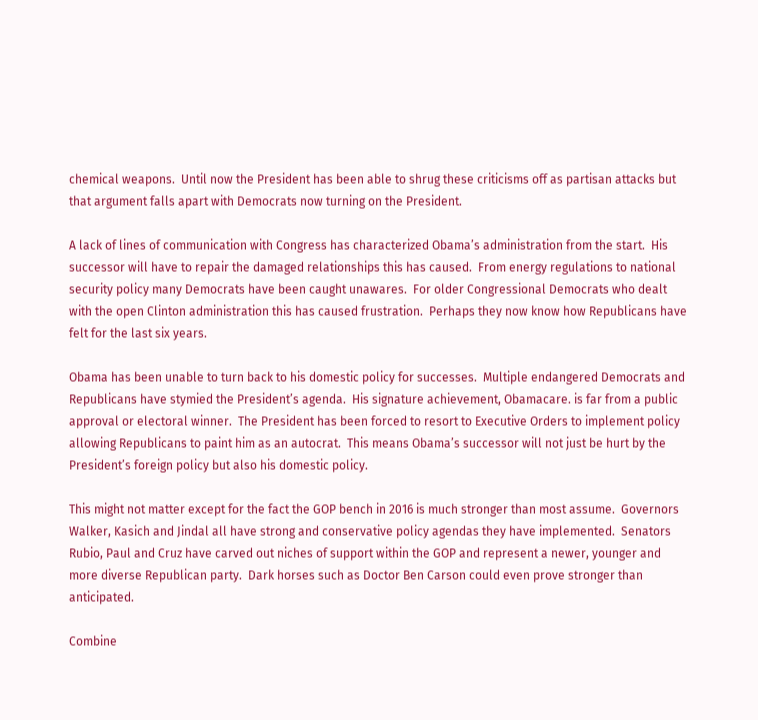chemical weapons.  Until now the President has been able to shrug these criticisms off as partisan attacks but that argument falls apart with Democrats now turning on the President.

A lack of lines of communication with Congress has characterized Obama’s administration from the start.  His successor will have to repair the damaged relationships this has caused.  From energy regulations to national security policy many Democrats have been caught unawares.  For older Congressional Democrats who dealt with the open Clinton administration this has caused frustration.  Perhaps they now know how Republicans have felt for the last six years.

Obama has been unable to turn back to his domestic policy for successes.  Multiple endangered Democrats and Republicans have stymied the President’s agenda.  His signature achievement, Obamacare. is far from a public approval or electoral winner.  The President has been forced to resort to Executive Orders to implement policy allowing Republicans to paint him as an autocrat.  This means Obama’s successor will not just be hurt by the President’s foreign policy but also his domestic policy.

This might not matter except for the fact the GOP bench in 2016 is much stronger than most assume.  Governors Walker, Kasich and Jindal all have strong and conservative policy agendas they have implemented.  Senators Rubio, Paul and Cruz have carved out niches of support within the GOP and represent a newer, younger and more diverse Republican party.  Dark horses such as Doctor Ben Carson could even prove stronger than anticipated.

Combine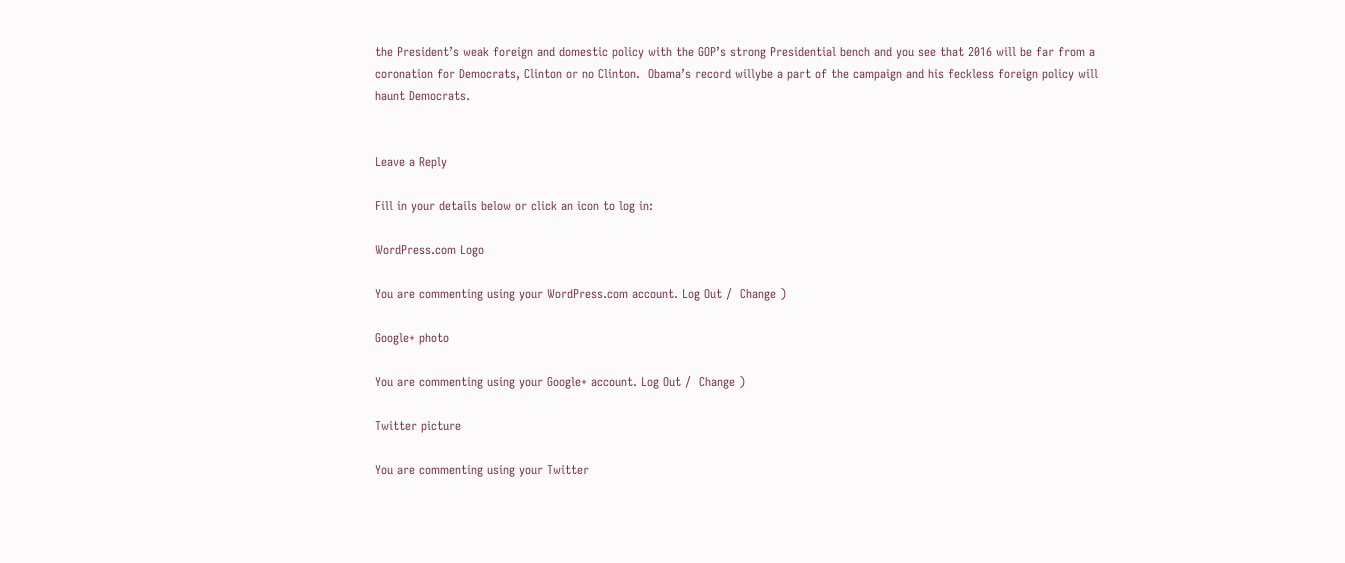the President’s weak foreign and domestic policy with the GOP’s strong Presidential bench and you see that 2016 will be far from a coronation for Democrats, Clinton or no Clinton.  Obama’s record willybe a part of the campaign and his feckless foreign policy will haunt Democrats.


Leave a Reply

Fill in your details below or click an icon to log in:

WordPress.com Logo

You are commenting using your WordPress.com account. Log Out /  Change )

Google+ photo

You are commenting using your Google+ account. Log Out /  Change )

Twitter picture

You are commenting using your Twitter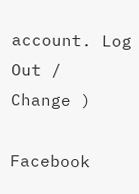account. Log Out /  Change )

Facebook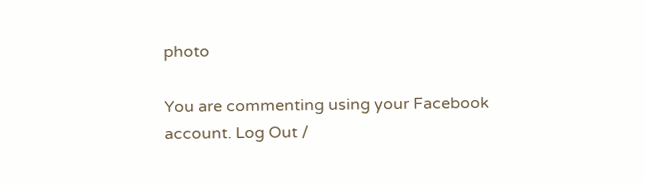photo

You are commenting using your Facebook account. Log Out /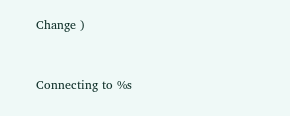Change )


Connecting to %s